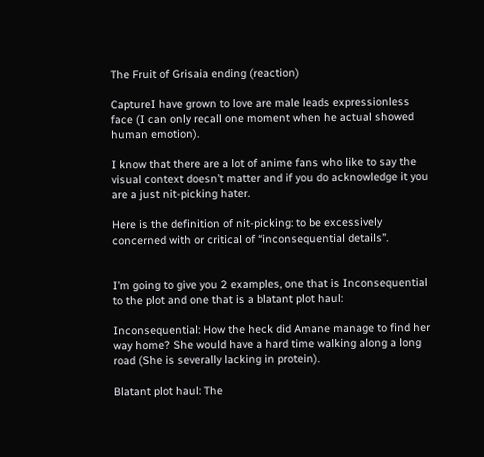The Fruit of Grisaia ending (reaction)

CaptureI have grown to love are male leads expressionless face (I can only recall one moment when he actual showed human emotion).

I know that there are a lot of anime fans who like to say the visual context doesn’t matter and if you do acknowledge it you are a just nit-picking hater.

Here is the definition of nit-picking: to be excessively concerned with or critical of “inconsequential details”.


I’m going to give you 2 examples, one that is Inconsequential to the plot and one that is a blatant plot haul:

Inconsequential: How the heck did Amane manage to find her way home? She would have a hard time walking along a long road (She is severally lacking in protein).

Blatant plot haul: The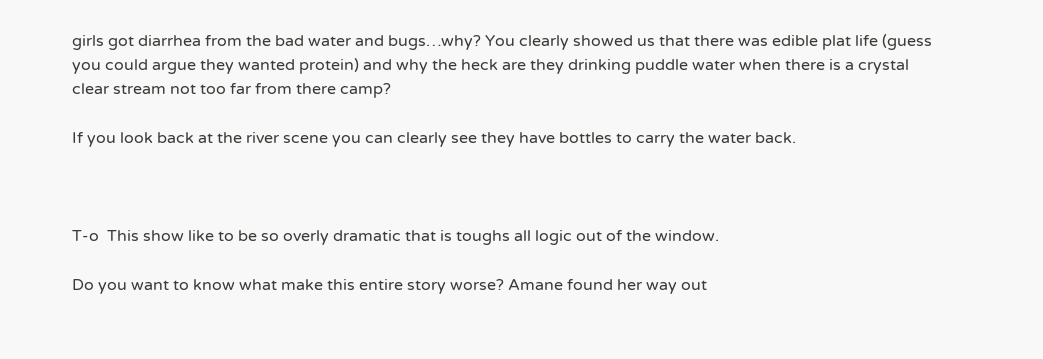girls got diarrhea from the bad water and bugs…why? You clearly showed us that there was edible plat life (guess you could argue they wanted protein) and why the heck are they drinking puddle water when there is a crystal clear stream not too far from there camp?

If you look back at the river scene you can clearly see they have bottles to carry the water back.



T-o  This show like to be so overly dramatic that is toughs all logic out of the window.

Do you want to know what make this entire story worse? Amane found her way out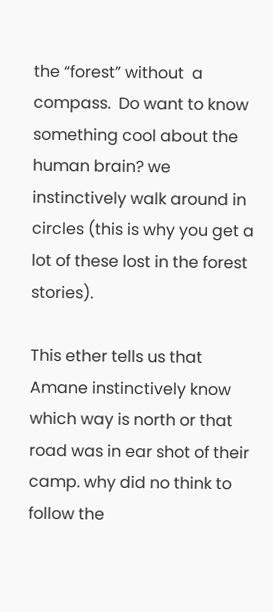the “forest” without  a compass.  Do want to know something cool about the human brain? we instinctively walk around in circles (this is why you get a lot of these lost in the forest stories).

This ether tells us that Amane instinctively know which way is north or that road was in ear shot of their camp. why did no think to follow the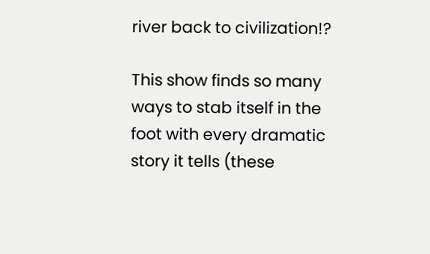river back to civilization!?

This show finds so many ways to stab itself in the foot with every dramatic story it tells (these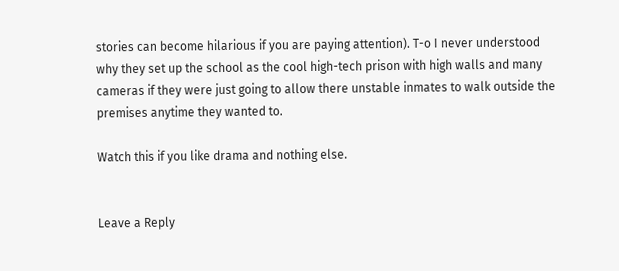stories can become hilarious if you are paying attention). T-o I never understood why they set up the school as the cool high-tech prison with high walls and many cameras if they were just going to allow there unstable inmates to walk outside the premises anytime they wanted to.

Watch this if you like drama and nothing else.


Leave a Reply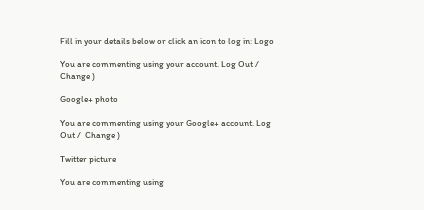Fill in your details below or click an icon to log in: Logo

You are commenting using your account. Log Out /  Change )

Google+ photo

You are commenting using your Google+ account. Log Out /  Change )

Twitter picture

You are commenting using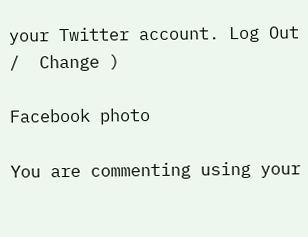your Twitter account. Log Out /  Change )

Facebook photo

You are commenting using your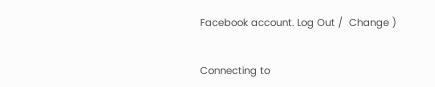Facebook account. Log Out /  Change )


Connecting to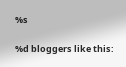%s

%d bloggers like this: